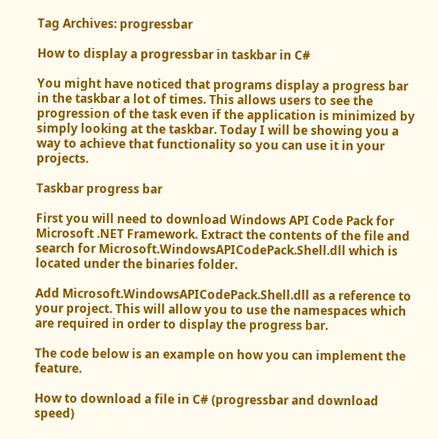Tag Archives: progressbar

How to display a progressbar in taskbar in C#

You might have noticed that programs display a progress bar in the taskbar a lot of times. This allows users to see the progression of the task even if the application is minimized by simply looking at the taskbar. Today I will be showing you a way to achieve that functionality so you can use it in your projects.

Taskbar progress bar

First you will need to download Windows API Code Pack for Microsoft .NET Framework. Extract the contents of the file and search for Microsoft.WindowsAPICodePack.Shell.dll which is located under the binaries folder.

Add Microsoft.WindowsAPICodePack.Shell.dll as a reference to your project. This will allow you to use the namespaces which are required in order to display the progress bar.

The code below is an example on how you can implement the feature.

How to download a file in C# (progressbar and download speed)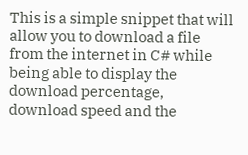This is a simple snippet that will allow you to download a file from the internet in C# while being able to display the download percentage, download speed and the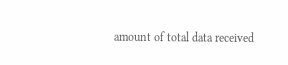amount of total data received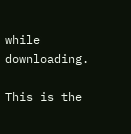while downloading.

This is the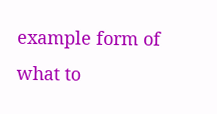example form of what to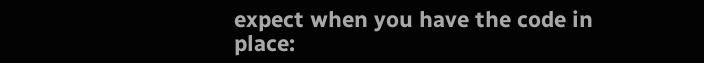expect when you have the code in place: